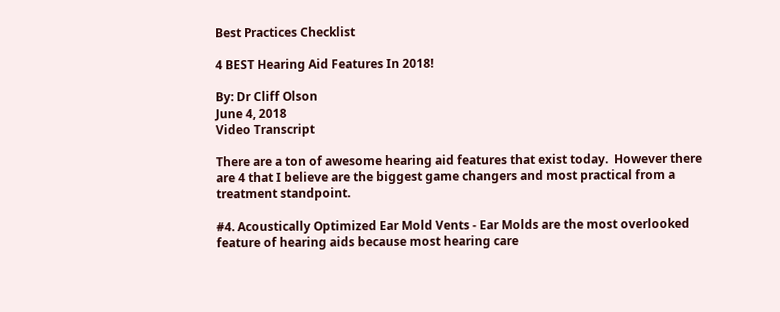Best Practices Checklist

4 BEST Hearing Aid Features In 2018!

By: Dr Cliff Olson
June 4, 2018
Video Transcript

There are a ton of awesome hearing aid features that exist today.  However there are 4 that I believe are the biggest game changers and most practical from a treatment standpoint.

#4. Acoustically Optimized Ear Mold Vents - Ear Molds are the most overlooked feature of hearing aids because most hearing care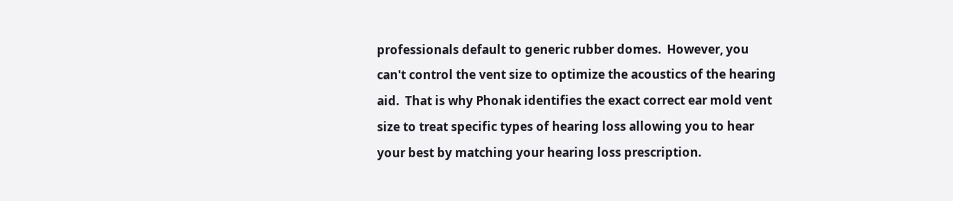professionals default to generic rubber domes.  However, you can't control the vent size to optimize the acoustics of the hearing aid.  That is why Phonak identifies the exact correct ear mold vent size to treat specific types of hearing loss allowing you to hear your best by matching your hearing loss prescription.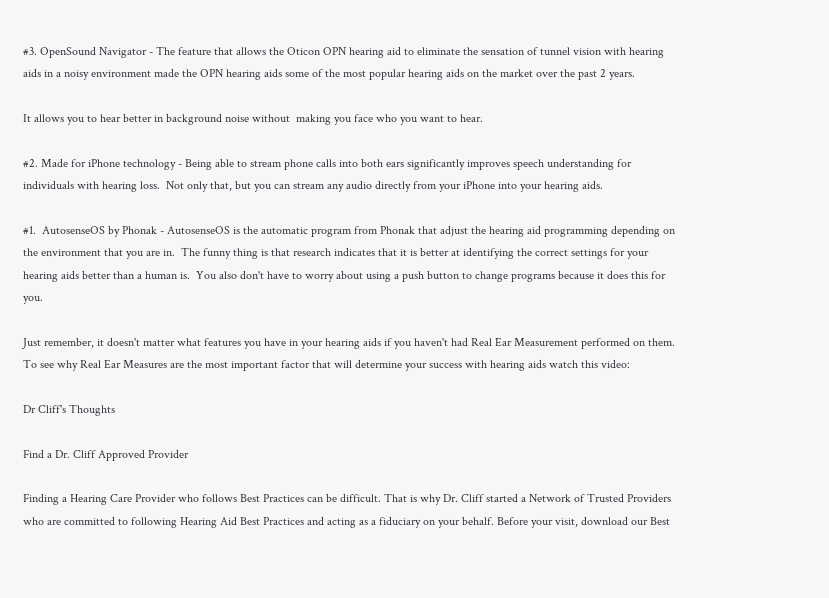#3. OpenSound Navigator - The feature that allows the Oticon OPN hearing aid to eliminate the sensation of tunnel vision with hearing aids in a noisy environment made the OPN hearing aids some of the most popular hearing aids on the market over the past 2 years.

It allows you to hear better in background noise without  making you face who you want to hear.

#2. Made for iPhone technology - Being able to stream phone calls into both ears significantly improves speech understanding for individuals with hearing loss.  Not only that, but you can stream any audio directly from your iPhone into your hearing aids.

#1.  AutosenseOS by Phonak - AutosenseOS is the automatic program from Phonak that adjust the hearing aid programming depending on the environment that you are in.  The funny thing is that research indicates that it is better at identifying the correct settings for your hearing aids better than a human is.  You also don't have to worry about using a push button to change programs because it does this for you.

Just remember, it doesn't matter what features you have in your hearing aids if you haven't had Real Ear Measurement performed on them.  To see why Real Ear Measures are the most important factor that will determine your success with hearing aids watch this video:

Dr Cliff's Thoughts

Find a Dr. Cliff Approved Provider

Finding a Hearing Care Provider who follows Best Practices can be difficult. That is why Dr. Cliff started a Network of Trusted Providers who are committed to following Hearing Aid Best Practices and acting as a fiduciary on your behalf. Before your visit, download our Best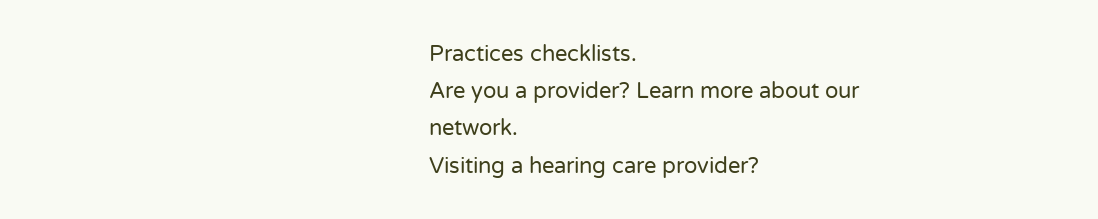Practices checklists.
Are you a provider? Learn more about our network.
Visiting a hearing care provider?